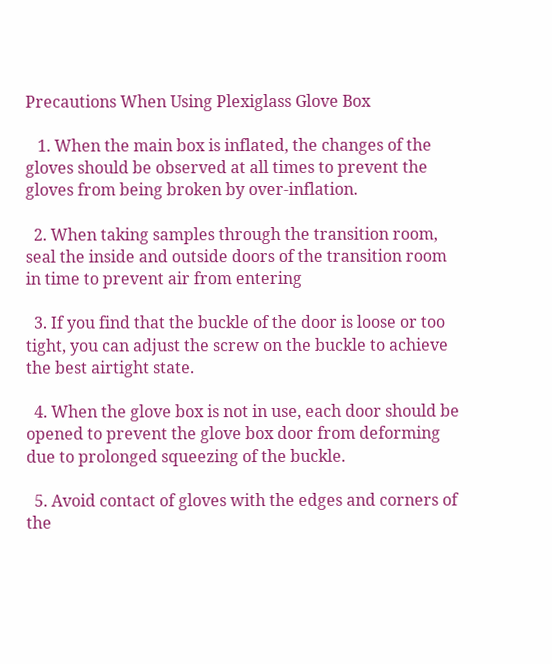Precautions When Using Plexiglass Glove Box

   1. When the main box is inflated, the changes of the gloves should be observed at all times to prevent the gloves from being broken by over-inflation.

  2. When taking samples through the transition room, seal the inside and outside doors of the transition room in time to prevent air from entering

  3. If you find that the buckle of the door is loose or too tight, you can adjust the screw on the buckle to achieve the best airtight state.

  4. When the glove box is not in use, each door should be opened to prevent the glove box door from deforming due to prolonged squeezing of the buckle.

  5. Avoid contact of gloves with the edges and corners of the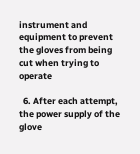instrument and equipment to prevent the gloves from being cut when trying to operate

  6. After each attempt, the power supply of the glove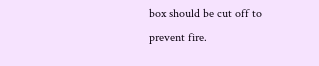box should be cut off to prevent fire.